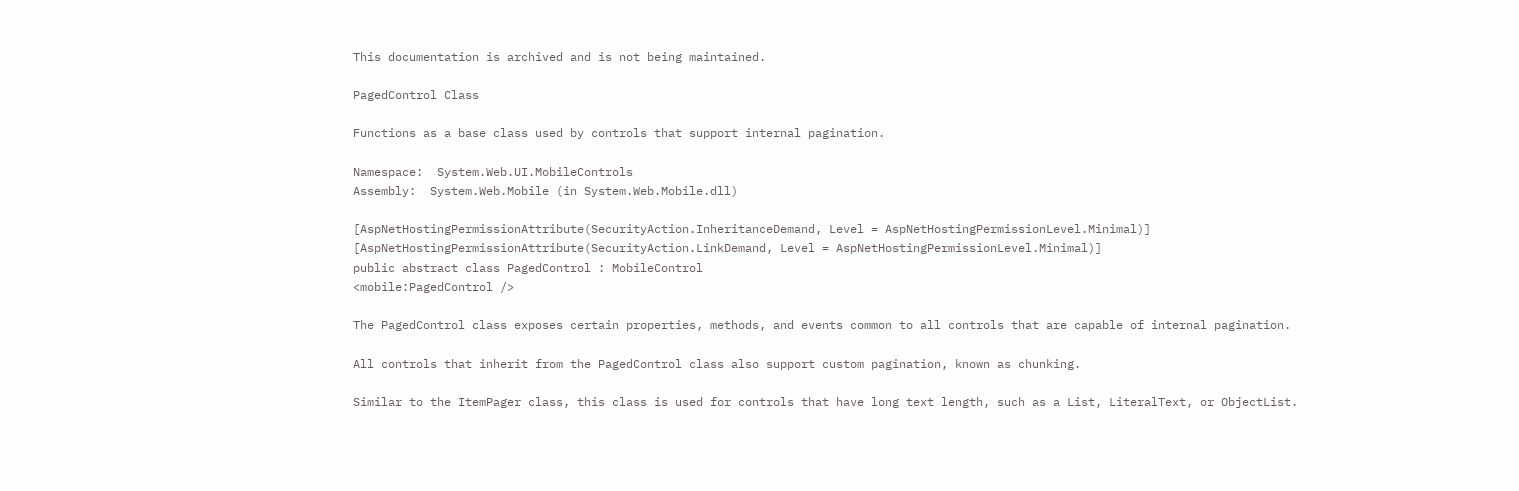This documentation is archived and is not being maintained.

PagedControl Class

Functions as a base class used by controls that support internal pagination.

Namespace:  System.Web.UI.MobileControls
Assembly:  System.Web.Mobile (in System.Web.Mobile.dll)

[AspNetHostingPermissionAttribute(SecurityAction.InheritanceDemand, Level = AspNetHostingPermissionLevel.Minimal)]
[AspNetHostingPermissionAttribute(SecurityAction.LinkDemand, Level = AspNetHostingPermissionLevel.Minimal)]
public abstract class PagedControl : MobileControl
<mobile:PagedControl />

The PagedControl class exposes certain properties, methods, and events common to all controls that are capable of internal pagination.

All controls that inherit from the PagedControl class also support custom pagination, known as chunking.

Similar to the ItemPager class, this class is used for controls that have long text length, such as a List, LiteralText, or ObjectList.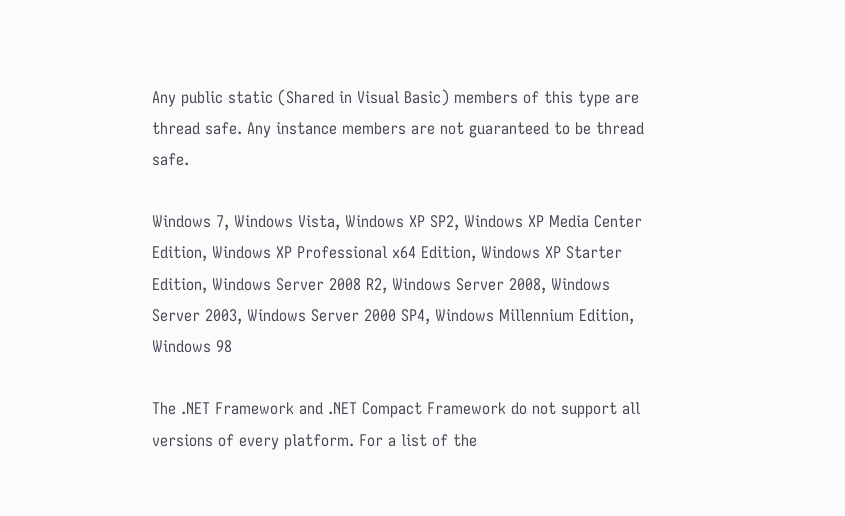Any public static (Shared in Visual Basic) members of this type are thread safe. Any instance members are not guaranteed to be thread safe.

Windows 7, Windows Vista, Windows XP SP2, Windows XP Media Center Edition, Windows XP Professional x64 Edition, Windows XP Starter Edition, Windows Server 2008 R2, Windows Server 2008, Windows Server 2003, Windows Server 2000 SP4, Windows Millennium Edition, Windows 98

The .NET Framework and .NET Compact Framework do not support all versions of every platform. For a list of the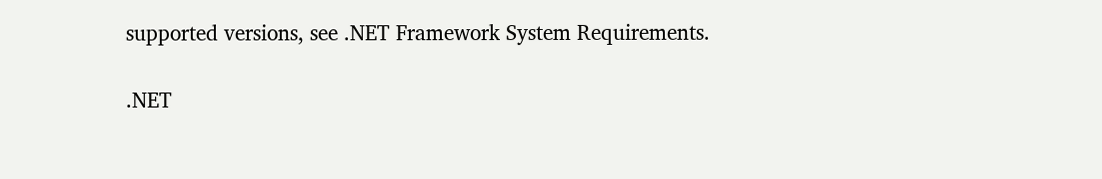supported versions, see .NET Framework System Requirements.

.NET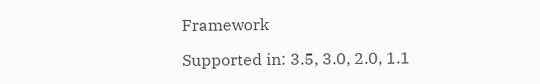Framework

Supported in: 3.5, 3.0, 2.0, 1.1